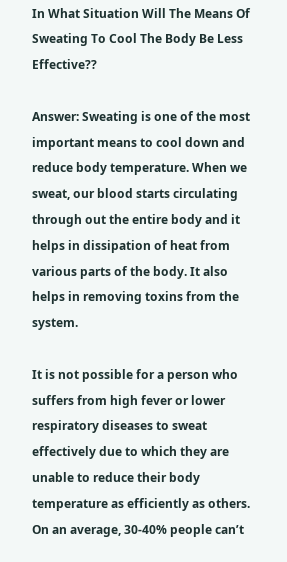In What Situation Will The Means Of Sweating To Cool The Body Be Less Effective??

Answer: Sweating is one of the most important means to cool down and reduce body temperature. When we sweat, our blood starts circulating through out the entire body and it helps in dissipation of heat from various parts of the body. It also helps in removing toxins from the system.

It is not possible for a person who suffers from high fever or lower respiratory diseases to sweat effectively due to which they are unable to reduce their body temperature as efficiently as others. On an average, 30-40% people can’t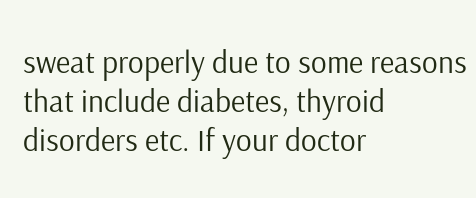sweat properly due to some reasons that include diabetes, thyroid disorders etc. If your doctor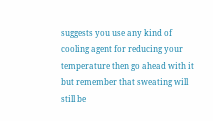suggests you use any kind of cooling agent for reducing your temperature then go ahead with it but remember that sweating will still be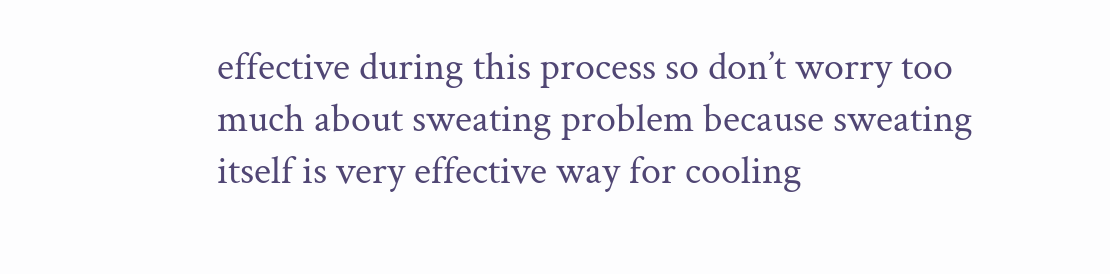effective during this process so don’t worry too much about sweating problem because sweating itself is very effective way for cooling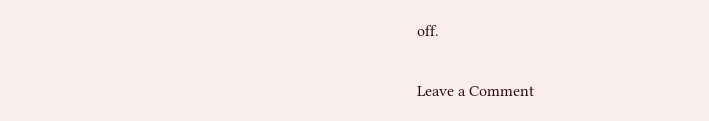off.

Leave a Comment